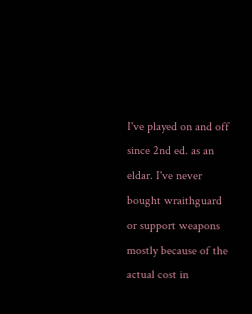I've played on and off since 2nd ed. as an eldar. I've never bought wraithguard or support weapons mostly because of the actual cost in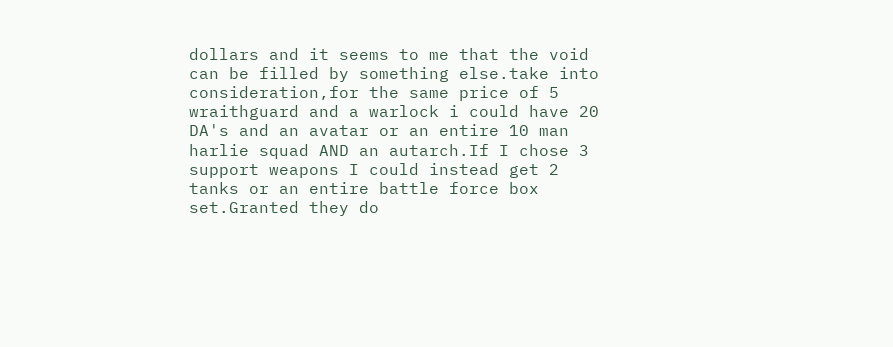dollars and it seems to me that the void can be filled by something else.take into consideration,for the same price of 5 wraithguard and a warlock i could have 20 DA's and an avatar or an entire 10 man harlie squad AND an autarch.If I chose 3 support weapons I could instead get 2 tanks or an entire battle force box set.Granted they do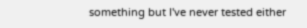something but I've never tested either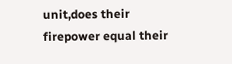unit,does their firepower equal their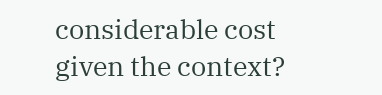considerable cost given the context?